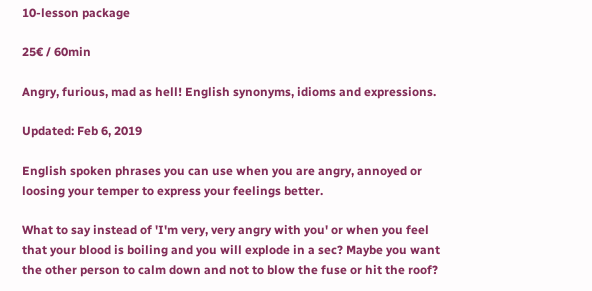10-lesson package

25€ / 60min

Angry, furious, mad as hell! English synonyms, idioms and expressions.

Updated: Feb 6, 2019

English spoken phrases you can use when you are angry, annoyed or loosing your temper to express your feelings better.

What to say instead of 'I'm very, very angry with you' or when you feel that your blood is boiling and you will explode in a sec? Maybe you want the other person to calm down and not to blow the fuse or hit the roof?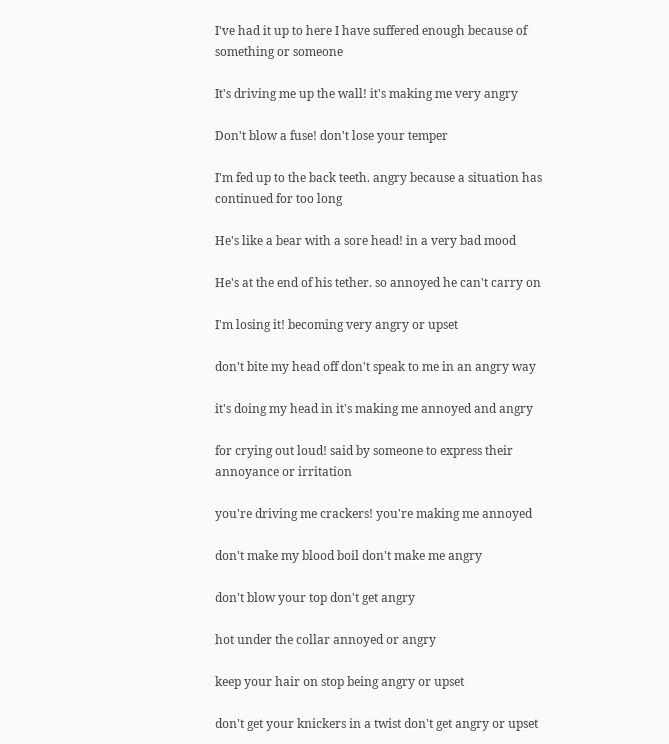I've had it up to here I have suffered enough because of something or someone

It's driving me up the wall! it's making me very angry

Don't blow a fuse! don't lose your temper

I'm fed up to the back teeth. angry because a situation has continued for too long

He's like a bear with a sore head! in a very bad mood

He's at the end of his tether. so annoyed he can't carry on

I'm losing it! becoming very angry or upset

don't bite my head off don't speak to me in an angry way

it's doing my head in it's making me annoyed and angry

for crying out loud! said by someone to express their annoyance or irritation

you're driving me crackers! you're making me annoyed

don't make my blood boil don't make me angry

don't blow your top don't get angry

hot under the collar annoyed or angry

keep your hair on stop being angry or upset

don't get your knickers in a twist don't get angry or upset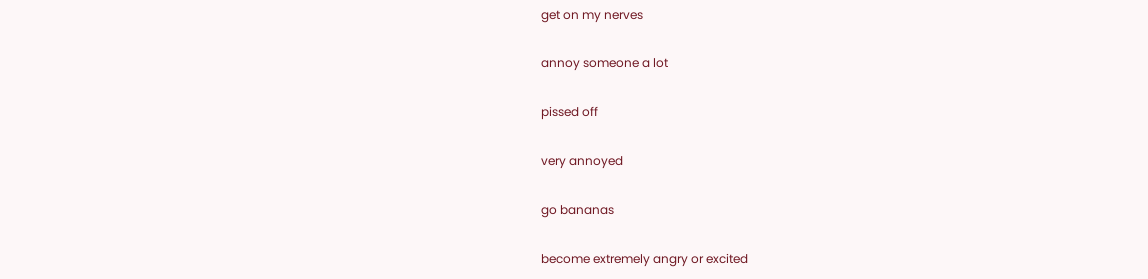get on my nerves

annoy someone a lot

pissed off

very annoyed

go bananas

become extremely angry or excited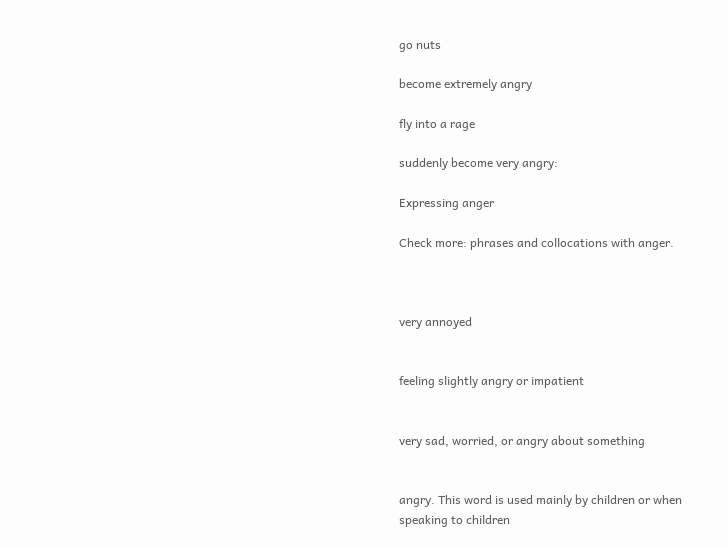go nuts

become extremely angry

fly into a rage

suddenly become very angry:

Expressing anger

Check more: phrases and collocations with anger.



very annoyed


feeling slightly angry or impatient


very sad, worried, or angry about something


angry. This word is used mainly by children or when speaking to children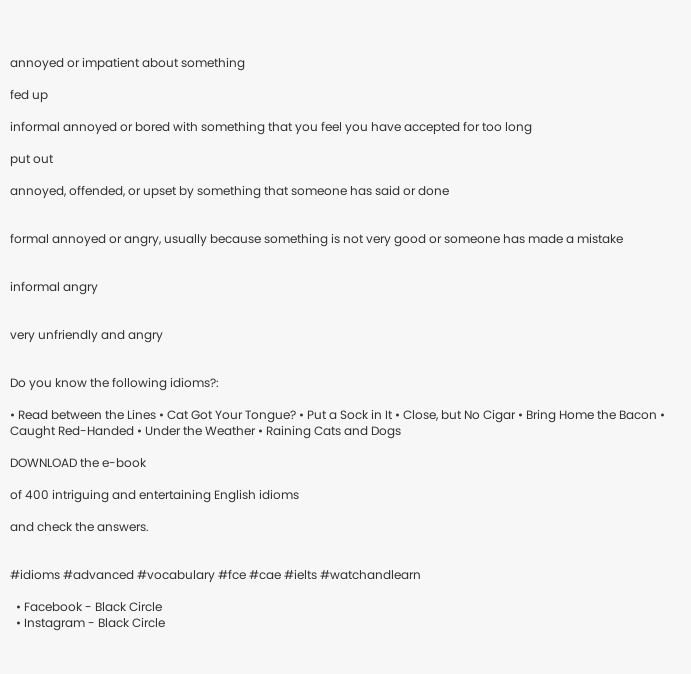annoyed or impatient about something

fed up

informal annoyed or bored with something that you feel you have accepted for too long

put out

annoyed, offended, or upset by something that someone has said or done


formal annoyed or angry, usually because something is not very good or someone has made a mistake


informal angry


very unfriendly and angry


Do you know the following idioms?:

• Read between the Lines • Cat Got Your Tongue? • Put a Sock in It • Close, but No Cigar • Bring Home the Bacon • Caught Red-Handed • Under the Weather • Raining Cats and Dogs

DOWNLOAD the e-book

of 400 intriguing and entertaining English idioms

and check the answers.


#idioms #advanced #vocabulary #fce #cae #ielts #watchandlearn

  • Facebook - Black Circle
  • Instagram - Black Circle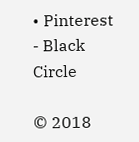• Pinterest - Black Circle

© 2018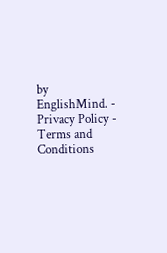by EnglishMind. -  Privacy Policy - Terms and Conditions